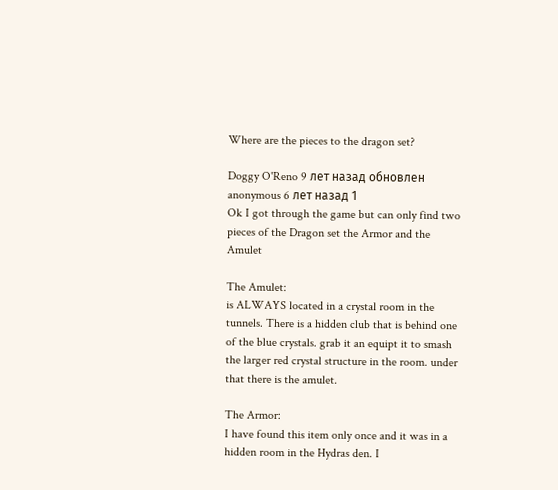Where are the pieces to the dragon set?

Doggy O'Reno 9 лет назад обновлен anonymous 6 лет назад 1
Ok I got through the game but can only find two pieces of the Dragon set the Armor and the Amulet

The Amulet:
is ALWAYS located in a crystal room in the tunnels. There is a hidden club that is behind one of the blue crystals. grab it an equipt it to smash the larger red crystal structure in the room. under that there is the amulet.

The Armor:
I have found this item only once and it was in a hidden room in the Hydras den. I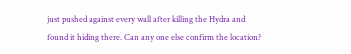just pushed against every wall after killing the Hydra and found it hiding there. Can any one else confirm the location?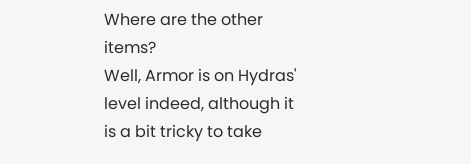Where are the other items?
Well, Armor is on Hydras' level indeed, although it is a bit tricky to take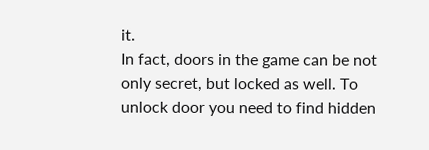it.
In fact, doors in the game can be not only secret, but locked as well. To unlock door you need to find hidden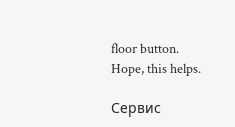floor button.
Hope, this helps.

Сервис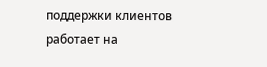поддержки клиентов работает на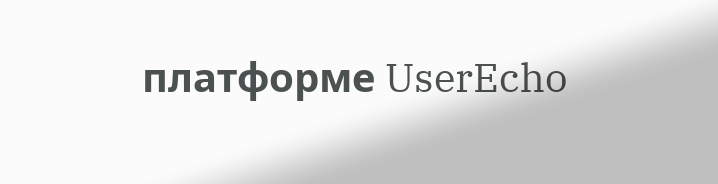платформе UserEcho